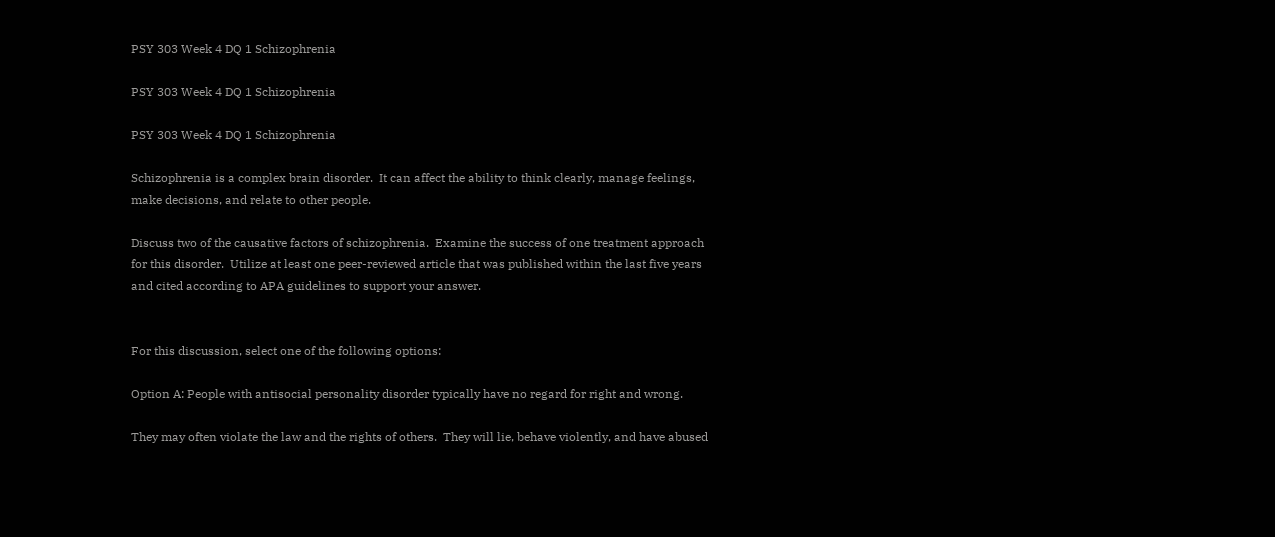PSY 303 Week 4 DQ 1 Schizophrenia

PSY 303 Week 4 DQ 1 Schizophrenia

PSY 303 Week 4 DQ 1 Schizophrenia

Schizophrenia is a complex brain disorder.  It can affect the ability to think clearly, manage feelings, make decisions, and relate to other people.

Discuss two of the causative factors of schizophrenia.  Examine the success of one treatment approach for this disorder.  Utilize at least one peer-reviewed article that was published within the last five years and cited according to APA guidelines to support your answer.


For this discussion, select one of the following options:

Option A: People with antisocial personality disorder typically have no regard for right and wrong.

They may often violate the law and the rights of others.  They will lie, behave violently, and have abused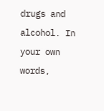drugs and alcohol. In your own words,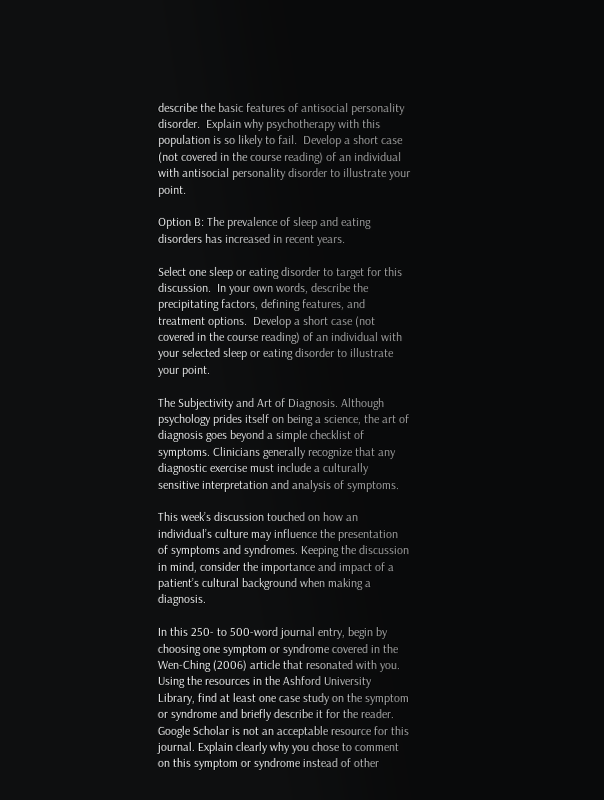describe the basic features of antisocial personality disorder.  Explain why psychotherapy with this population is so likely to fail.  Develop a short case (not covered in the course reading) of an individual with antisocial personality disorder to illustrate your point.

Option B: The prevalence of sleep and eating disorders has increased in recent years.

Select one sleep or eating disorder to target for this discussion.  In your own words, describe the precipitating factors, defining features, and treatment options.  Develop a short case (not covered in the course reading) of an individual with your selected sleep or eating disorder to illustrate your point.

The Subjectivity and Art of Diagnosis. Although psychology prides itself on being a science, the art of diagnosis goes beyond a simple checklist of symptoms. Clinicians generally recognize that any diagnostic exercise must include a culturally sensitive interpretation and analysis of symptoms.

This week’s discussion touched on how an individual’s culture may influence the presentation of symptoms and syndromes. Keeping the discussion in mind, consider the importance and impact of a patient’s cultural background when making a diagnosis.

In this 250- to 500-word journal entry, begin by choosing one symptom or syndrome covered in the Wen-Ching (2006) article that resonated with you. Using the resources in the Ashford University Library, find at least one case study on the symptom or syndrome and briefly describe it for the reader. Google Scholar is not an acceptable resource for this journal. Explain clearly why you chose to comment on this symptom or syndrome instead of other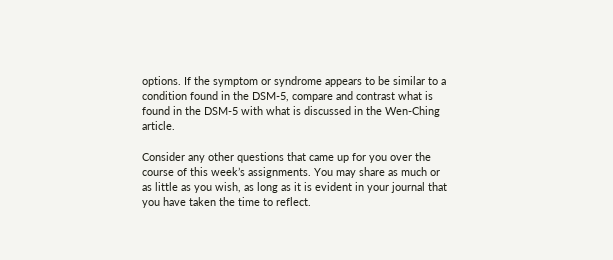options. If the symptom or syndrome appears to be similar to a condition found in the DSM-5, compare and contrast what is found in the DSM-5 with what is discussed in the Wen-Ching article.

Consider any other questions that came up for you over the course of this week’s assignments. You may share as much or as little as you wish, as long as it is evident in your journal that you have taken the time to reflect.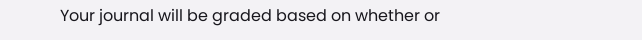Your journal will be graded based on whether or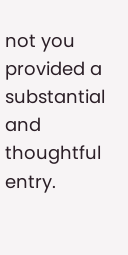not you provided a substantial and thoughtful entry.